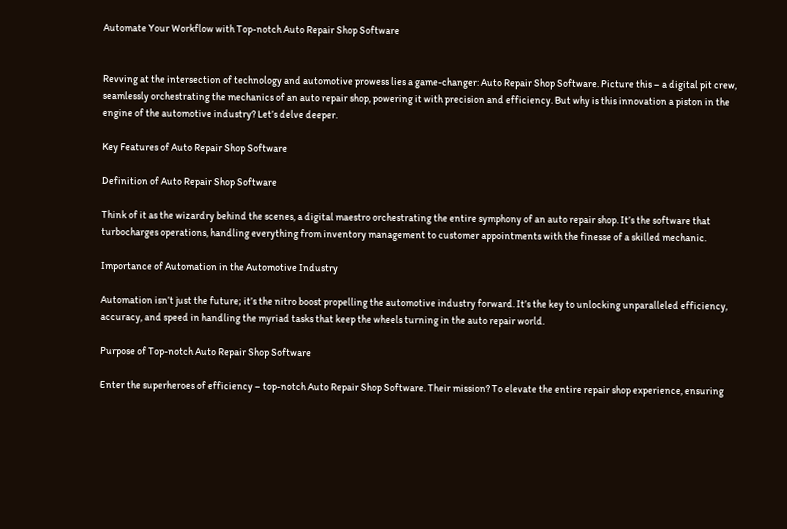Automate Your Workflow with Top-notch Auto Repair Shop Software


Revving at the intersection of technology and automotive prowess lies a game-changer: Auto Repair Shop Software. Picture this – a digital pit crew, seamlessly orchestrating the mechanics of an auto repair shop, powering it with precision and efficiency. But why is this innovation a piston in the engine of the automotive industry? Let’s delve deeper.

Key Features of Auto Repair Shop Software

Definition of Auto Repair Shop Software

Think of it as the wizardry behind the scenes, a digital maestro orchestrating the entire symphony of an auto repair shop. It’s the software that turbocharges operations, handling everything from inventory management to customer appointments with the finesse of a skilled mechanic.

Importance of Automation in the Automotive Industry

Automation isn’t just the future; it’s the nitro boost propelling the automotive industry forward. It’s the key to unlocking unparalleled efficiency, accuracy, and speed in handling the myriad tasks that keep the wheels turning in the auto repair world.

Purpose of Top-notch Auto Repair Shop Software

Enter the superheroes of efficiency – top-notch Auto Repair Shop Software. Their mission? To elevate the entire repair shop experience, ensuring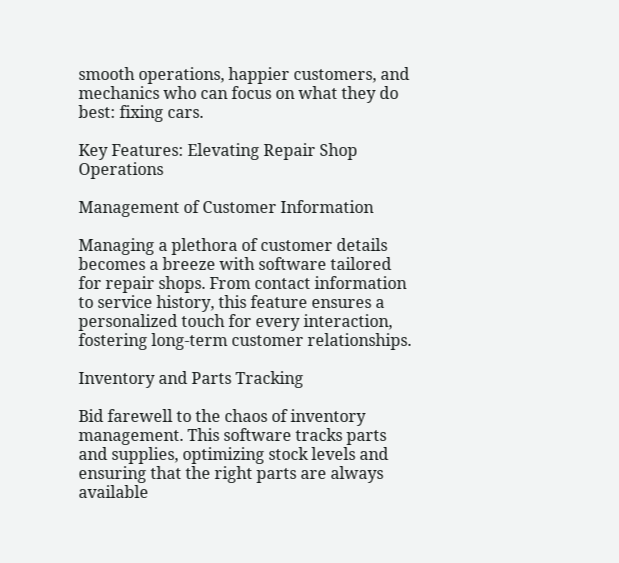smooth operations, happier customers, and mechanics who can focus on what they do best: fixing cars.

Key Features: Elevating Repair Shop Operations

Management of Customer Information

Managing a plethora of customer details becomes a breeze with software tailored for repair shops. From contact information to service history, this feature ensures a personalized touch for every interaction, fostering long-term customer relationships.

Inventory and Parts Tracking

Bid farewell to the chaos of inventory management. This software tracks parts and supplies, optimizing stock levels and ensuring that the right parts are always available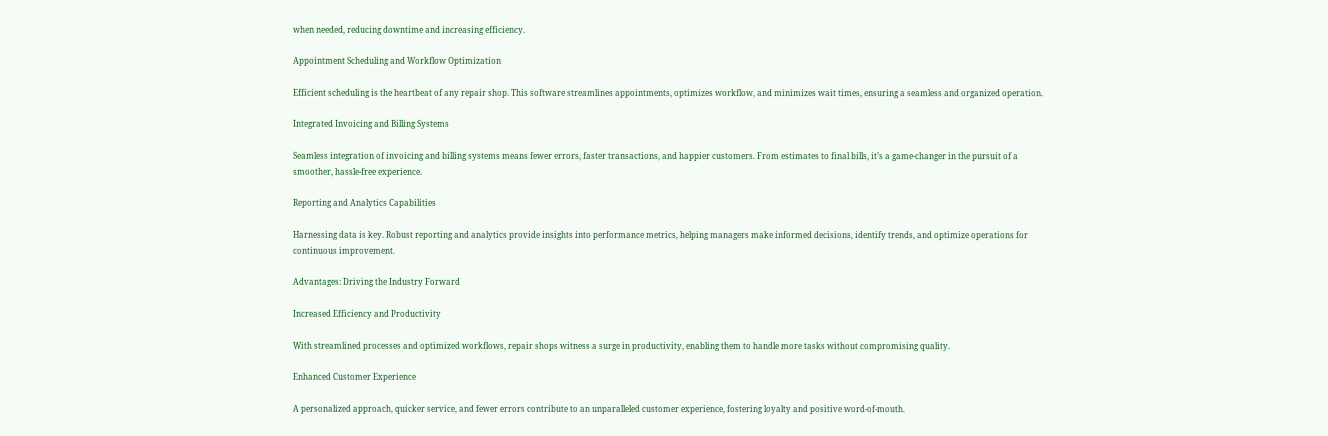when needed, reducing downtime and increasing efficiency.

Appointment Scheduling and Workflow Optimization

Efficient scheduling is the heartbeat of any repair shop. This software streamlines appointments, optimizes workflow, and minimizes wait times, ensuring a seamless and organized operation.

Integrated Invoicing and Billing Systems

Seamless integration of invoicing and billing systems means fewer errors, faster transactions, and happier customers. From estimates to final bills, it’s a game-changer in the pursuit of a smoother, hassle-free experience.

Reporting and Analytics Capabilities

Harnessing data is key. Robust reporting and analytics provide insights into performance metrics, helping managers make informed decisions, identify trends, and optimize operations for continuous improvement.

Advantages: Driving the Industry Forward

Increased Efficiency and Productivity

With streamlined processes and optimized workflows, repair shops witness a surge in productivity, enabling them to handle more tasks without compromising quality.

Enhanced Customer Experience

A personalized approach, quicker service, and fewer errors contribute to an unparalleled customer experience, fostering loyalty and positive word-of-mouth.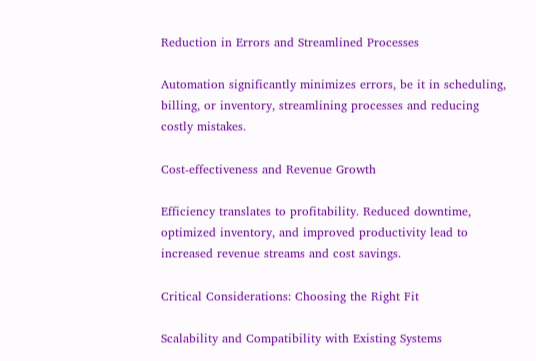Reduction in Errors and Streamlined Processes

Automation significantly minimizes errors, be it in scheduling, billing, or inventory, streamlining processes and reducing costly mistakes.

Cost-effectiveness and Revenue Growth

Efficiency translates to profitability. Reduced downtime, optimized inventory, and improved productivity lead to increased revenue streams and cost savings.

Critical Considerations: Choosing the Right Fit

Scalability and Compatibility with Existing Systems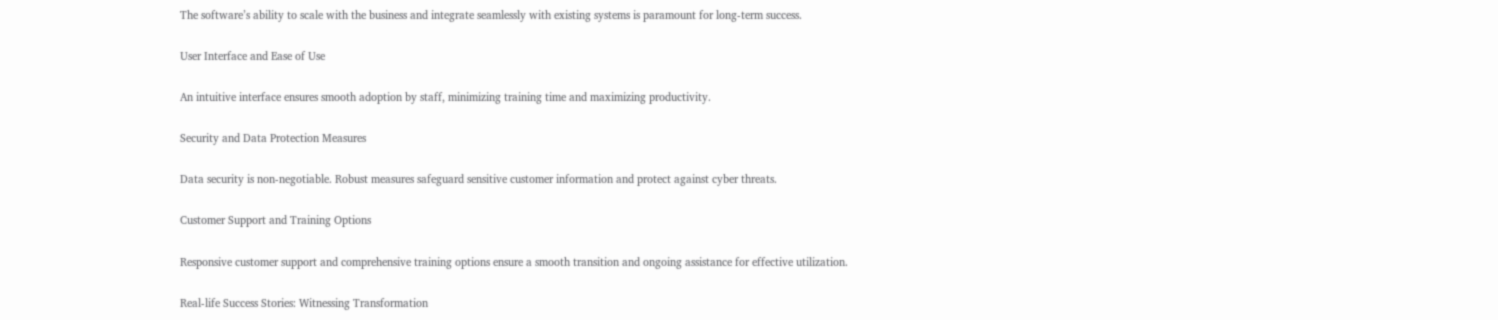The software’s ability to scale with the business and integrate seamlessly with existing systems is paramount for long-term success.

User Interface and Ease of Use

An intuitive interface ensures smooth adoption by staff, minimizing training time and maximizing productivity.

Security and Data Protection Measures

Data security is non-negotiable. Robust measures safeguard sensitive customer information and protect against cyber threats.

Customer Support and Training Options

Responsive customer support and comprehensive training options ensure a smooth transition and ongoing assistance for effective utilization.

Real-life Success Stories: Witnessing Transformation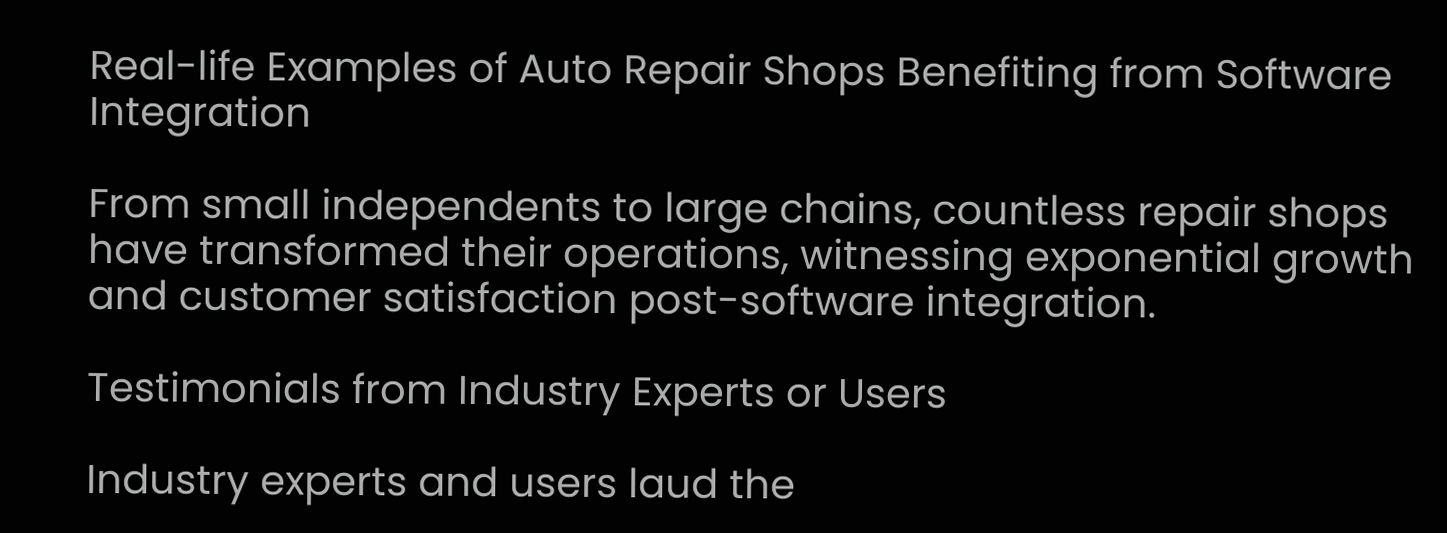Real-life Examples of Auto Repair Shops Benefiting from Software Integration

From small independents to large chains, countless repair shops have transformed their operations, witnessing exponential growth and customer satisfaction post-software integration.

Testimonials from Industry Experts or Users

Industry experts and users laud the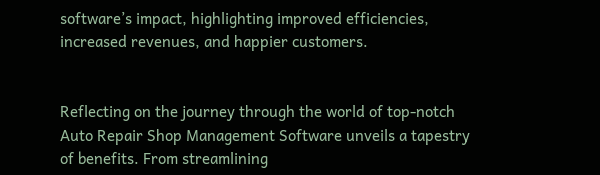software’s impact, highlighting improved efficiencies, increased revenues, and happier customers.


Reflecting on the journey through the world of top-notch Auto Repair Shop Management Software unveils a tapestry of benefits. From streamlining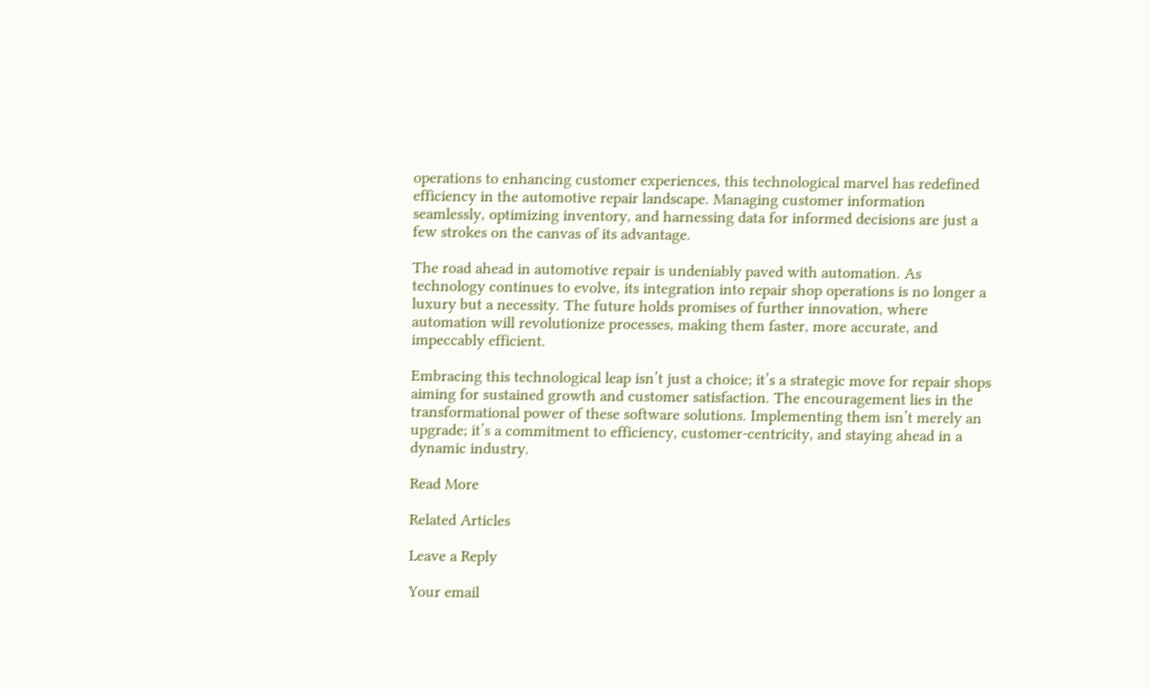operations to enhancing customer experiences, this technological marvel has redefined efficiency in the automotive repair landscape. Managing customer information seamlessly, optimizing inventory, and harnessing data for informed decisions are just a few strokes on the canvas of its advantage.

The road ahead in automotive repair is undeniably paved with automation. As technology continues to evolve, its integration into repair shop operations is no longer a luxury but a necessity. The future holds promises of further innovation, where automation will revolutionize processes, making them faster, more accurate, and impeccably efficient.

Embracing this technological leap isn’t just a choice; it’s a strategic move for repair shops aiming for sustained growth and customer satisfaction. The encouragement lies in the transformational power of these software solutions. Implementing them isn’t merely an upgrade; it’s a commitment to efficiency, customer-centricity, and staying ahead in a dynamic industry.

Read More

Related Articles

Leave a Reply

Your email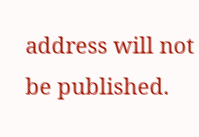address will not be published.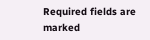Required fields are marked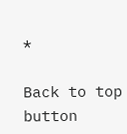*

Back to top button